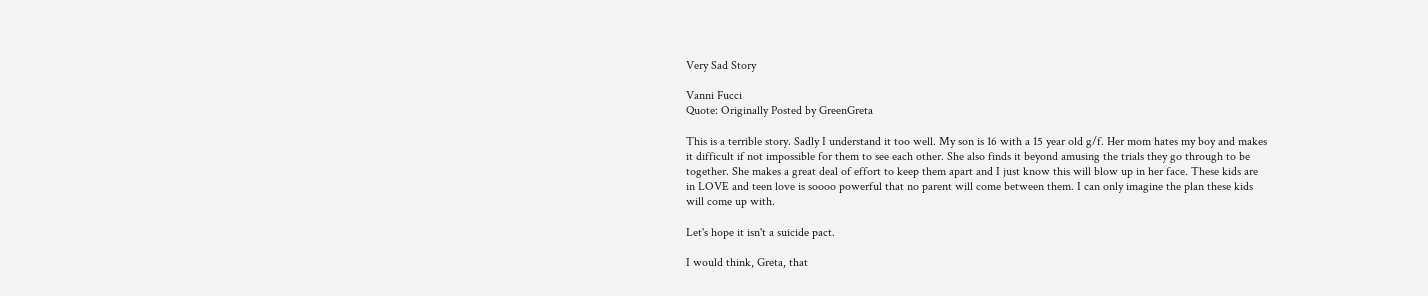Very Sad Story

Vanni Fucci
Quote: Originally Posted by GreenGreta

This is a terrible story. Sadly I understand it too well. My son is 16 with a 15 year old g/f. Her mom hates my boy and makes it difficult if not impossible for them to see each other. She also finds it beyond amusing the trials they go through to be together. She makes a great deal of effort to keep them apart and I just know this will blow up in her face. These kids are in LOVE and teen love is soooo powerful that no parent will come between them. I can only imagine the plan these kids will come up with.

Let's hope it isn't a suicide pact.

I would think, Greta, that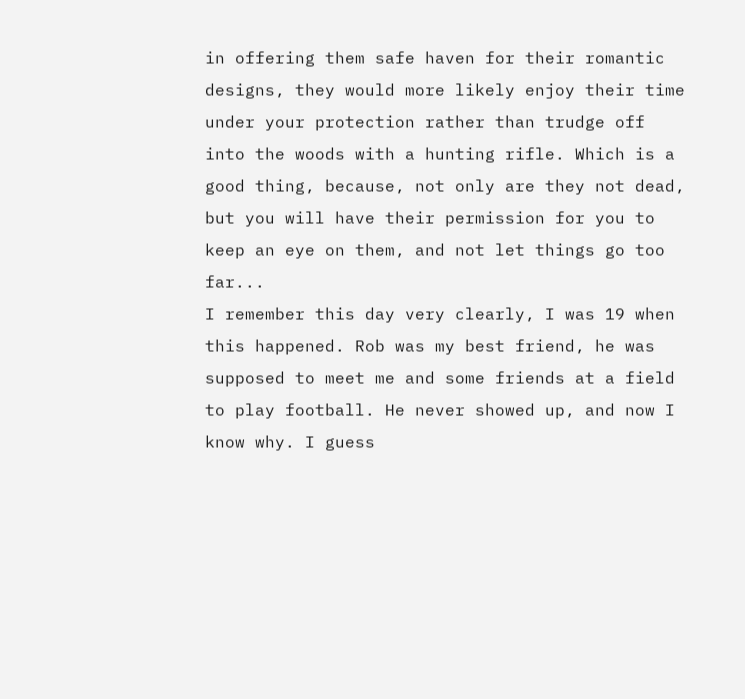in offering them safe haven for their romantic designs, they would more likely enjoy their time under your protection rather than trudge off into the woods with a hunting rifle. Which is a good thing, because, not only are they not dead, but you will have their permission for you to keep an eye on them, and not let things go too far...
I remember this day very clearly, I was 19 when this happened. Rob was my best friend, he was supposed to meet me and some friends at a field to play football. He never showed up, and now I know why. I guess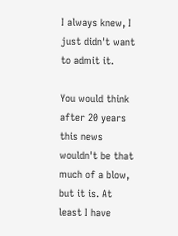I always knew, I just didn't want to admit it.

You would think after 20 years this news wouldn't be that much of a blow, but it is. At least I have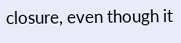closure, even though it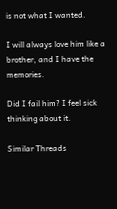is not what I wanted.

I will always love him like a brother, and I have the memories.

Did I fail him? I feel sick thinking about it.

Similar Threads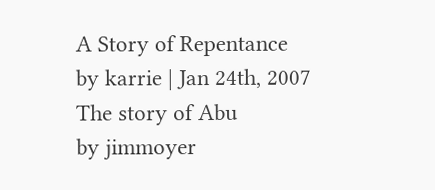A Story of Repentance
by karrie | Jan 24th, 2007
The story of Abu
by jimmoyer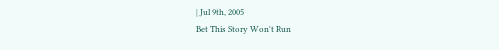| Jul 9th, 2005
Bet This Story Won't Run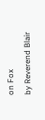on Fox
by Reverend Blair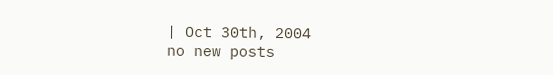| Oct 30th, 2004
no new posts